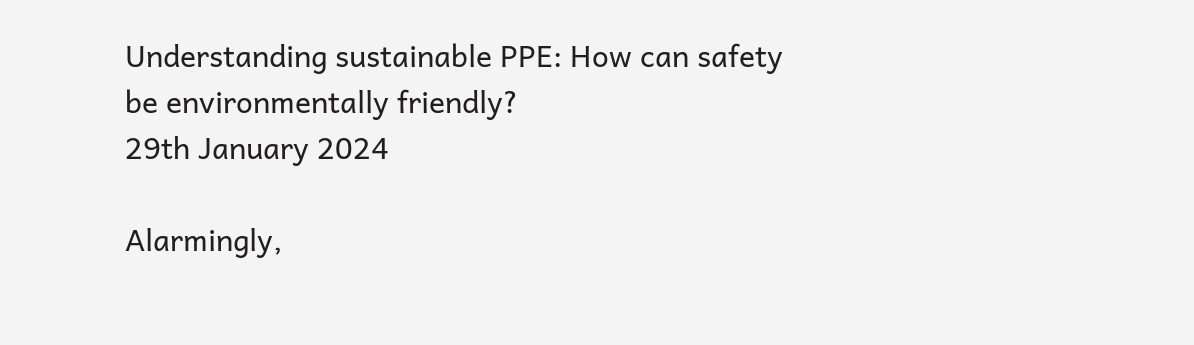Understanding sustainable PPE: How can safety be environmentally friendly?
29th January 2024

Alarmingly,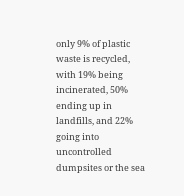only 9% of plastic waste is recycled, with 19% being incinerated, 50% ending up in landfills, and 22% going into uncontrolled dumpsites or the sea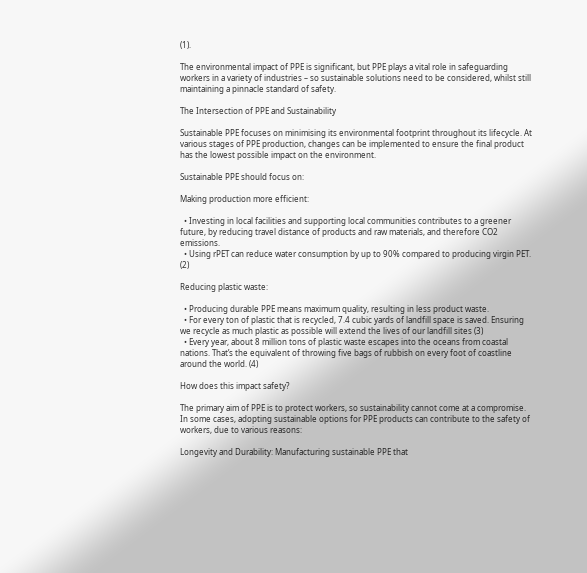(1).

The environmental impact of PPE is significant, but PPE plays a vital role in safeguarding workers in a variety of industries – so sustainable solutions need to be considered, whilst still maintaining a pinnacle standard of safety.

The Intersection of PPE and Sustainability

Sustainable PPE focuses on minimising its environmental footprint throughout its lifecycle. At various stages of PPE production, changes can be implemented to ensure the final product has the lowest possible impact on the environment.

Sustainable PPE should focus on:

Making production more efficient:

  • Investing in local facilities and supporting local communities contributes to a greener future, by reducing travel distance of products and raw materials, and therefore CO2 emissions.
  • Using rPET can reduce water consumption by up to 90% compared to producing virgin PET. (2)

Reducing plastic waste:

  • Producing durable PPE means maximum quality, resulting in less product waste.
  • For every ton of plastic that is recycled, 7.4 cubic yards of landfill space is saved. Ensuring we recycle as much plastic as possible will extend the lives of our landfill sites (3)
  • Every year, about 8 million tons of plastic waste escapes into the oceans from coastal nations. That’s the equivalent of throwing five bags of rubbish on every foot of coastline around the world. (4)

How does this impact safety?

The primary aim of PPE is to protect workers, so sustainability cannot come at a compromise. In some cases, adopting sustainable options for PPE products can contribute to the safety of workers, due to various reasons:

Longevity and Durability: Manufacturing sustainable PPE that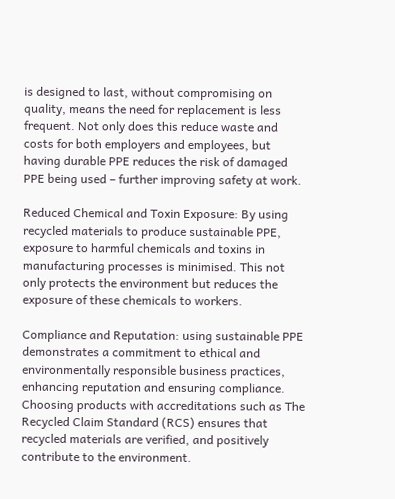is designed to last, without compromising on quality, means the need for replacement is less frequent. Not only does this reduce waste and costs for both employers and employees, but having durable PPE reduces the risk of damaged PPE being used – further improving safety at work.

Reduced Chemical and Toxin Exposure: By using recycled materials to produce sustainable PPE, exposure to harmful chemicals and toxins in manufacturing processes is minimised. This not only protects the environment but reduces the exposure of these chemicals to workers.

Compliance and Reputation: using sustainable PPE demonstrates a commitment to ethical and environmentally responsible business practices, enhancing reputation and ensuring compliance. Choosing products with accreditations such as The Recycled Claim Standard (RCS) ensures that recycled materials are verified, and positively contribute to the environment.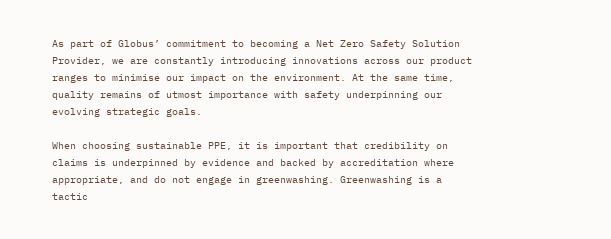As part of Globus’ commitment to becoming a Net Zero Safety Solution Provider, we are constantly introducing innovations across our product ranges to minimise our impact on the environment. At the same time, quality remains of utmost importance with safety underpinning our evolving strategic goals.

When choosing sustainable PPE, it is important that credibility on claims is underpinned by evidence and backed by accreditation where appropriate, and do not engage in greenwashing. Greenwashing is a tactic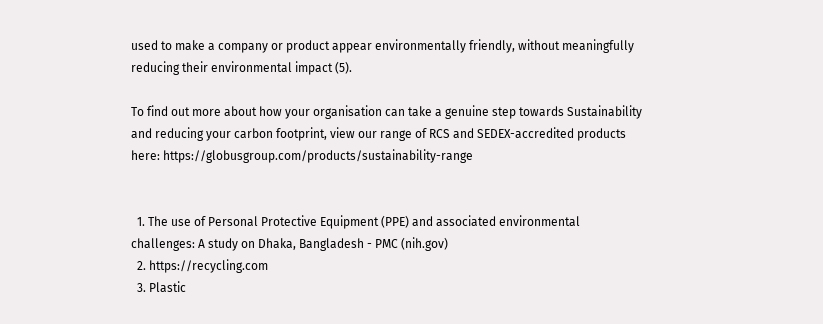used to make a company or product appear environmentally friendly, without meaningfully reducing their environmental impact (5).

To find out more about how your organisation can take a genuine step towards Sustainability and reducing your carbon footprint, view our range of RCS and SEDEX-accredited products here: https://globusgroup.com/products/sustainability-range


  1. The use of Personal Protective Equipment (PPE) and associated environmental challenges: A study on Dhaka, Bangladesh - PMC (nih.gov)
  2. https://recycling.com
  3. Plastic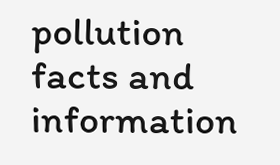pollution facts and information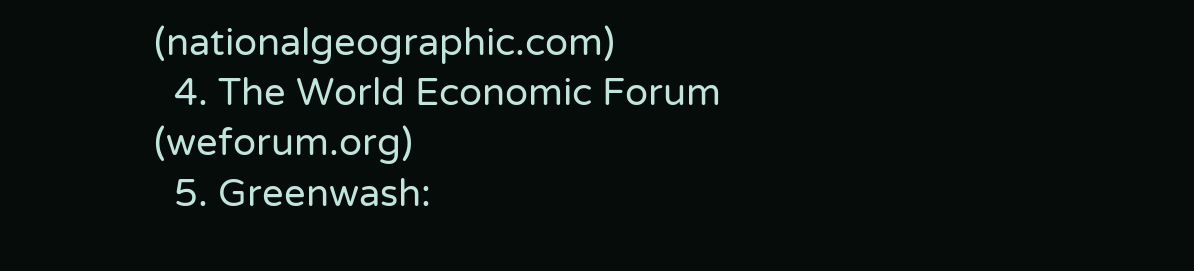(nationalgeographic.com)
  4. The World Economic Forum (weforum.org)
  5. Greenwash: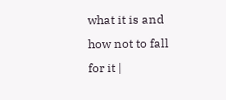what it is and how not to fall for it |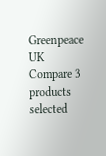Greenpeace UK
Compare 3 products selected